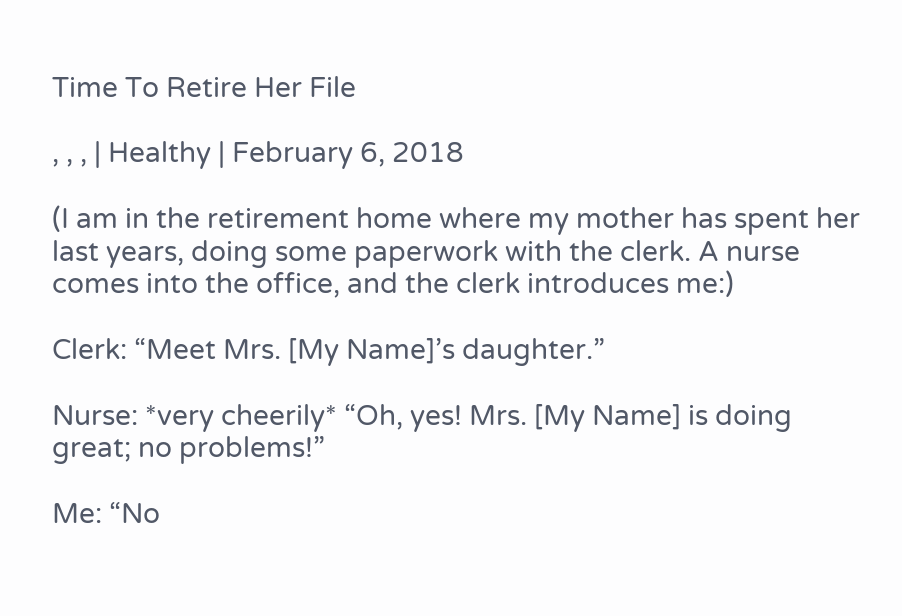Time To Retire Her File

, , , | Healthy | February 6, 2018

(I am in the retirement home where my mother has spent her last years, doing some paperwork with the clerk. A nurse comes into the office, and the clerk introduces me:)

Clerk: “Meet Mrs. [My Name]’s daughter.”

Nurse: *very cheerily* “Oh, yes! Mrs. [My Name] is doing great; no problems!”

Me: “No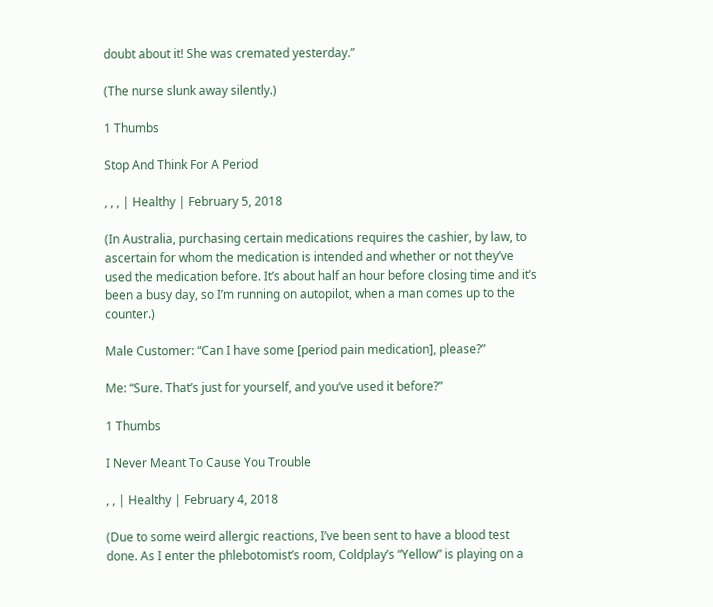doubt about it! She was cremated yesterday.”

(The nurse slunk away silently.)

1 Thumbs

Stop And Think For A Period

, , , | Healthy | February 5, 2018

(In Australia, purchasing certain medications requires the cashier, by law, to ascertain for whom the medication is intended and whether or not they’ve used the medication before. It’s about half an hour before closing time and it’s been a busy day, so I’m running on autopilot, when a man comes up to the counter.)

Male Customer: “Can I have some [period pain medication], please?”

Me: “Sure. That’s just for yourself, and you’ve used it before?”

1 Thumbs

I Never Meant To Cause You Trouble

, , | Healthy | February 4, 2018

(Due to some weird allergic reactions, I’ve been sent to have a blood test done. As I enter the phlebotomist’s room, Coldplay’s “Yellow” is playing on a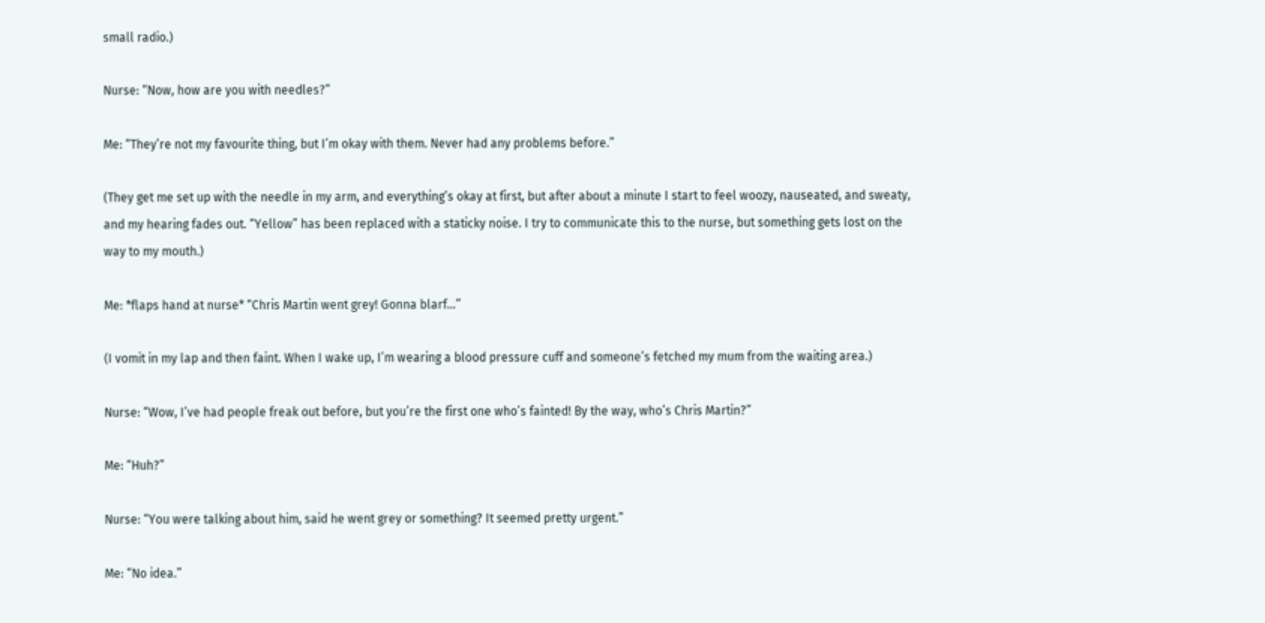small radio.)

Nurse: “Now, how are you with needles?”

Me: “They’re not my favourite thing, but I’m okay with them. Never had any problems before.”

(They get me set up with the needle in my arm, and everything’s okay at first, but after about a minute I start to feel woozy, nauseated, and sweaty, and my hearing fades out. “Yellow” has been replaced with a staticky noise. I try to communicate this to the nurse, but something gets lost on the way to my mouth.)

Me: *flaps hand at nurse* “Chris Martin went grey! Gonna blarf…”

(I vomit in my lap and then faint. When I wake up, I’m wearing a blood pressure cuff and someone’s fetched my mum from the waiting area.)

Nurse: “Wow, I’ve had people freak out before, but you’re the first one who’s fainted! By the way, who’s Chris Martin?”

Me: “Huh?”

Nurse: “You were talking about him, said he went grey or something? It seemed pretty urgent.”

Me: “No idea.”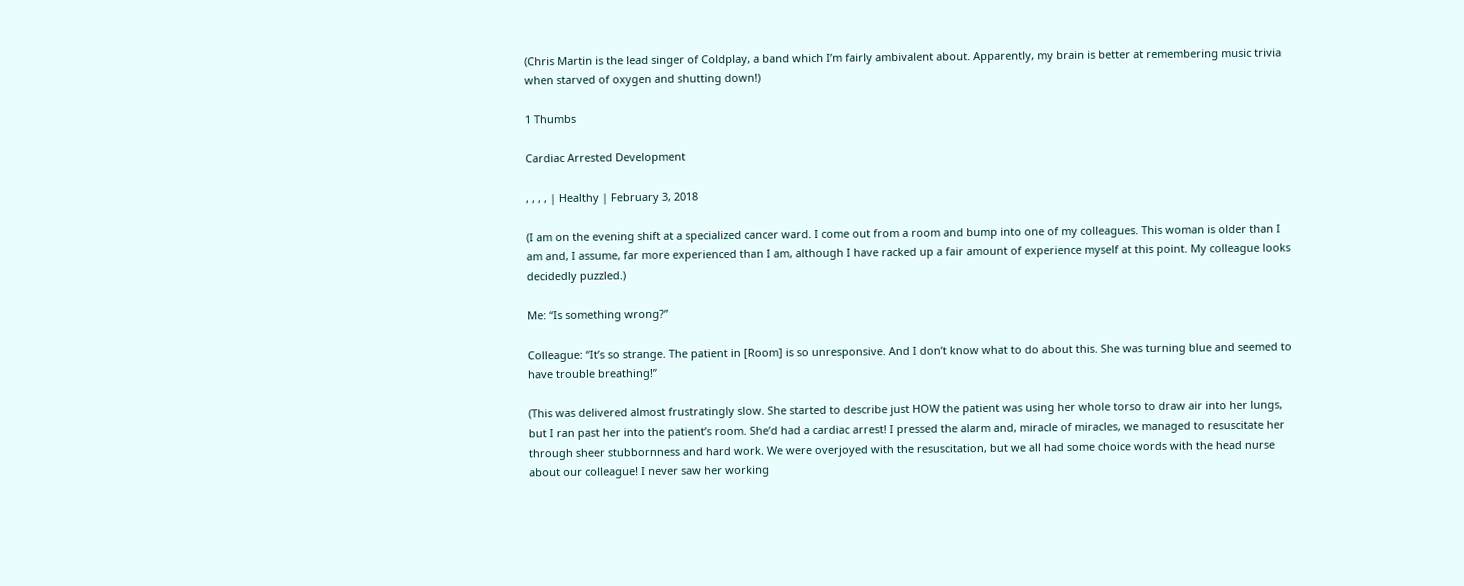(Chris Martin is the lead singer of Coldplay, a band which I’m fairly ambivalent about. Apparently, my brain is better at remembering music trivia when starved of oxygen and shutting down!)

1 Thumbs

Cardiac Arrested Development

, , , , | Healthy | February 3, 2018

(I am on the evening shift at a specialized cancer ward. I come out from a room and bump into one of my colleagues. This woman is older than I am and, I assume, far more experienced than I am, although I have racked up a fair amount of experience myself at this point. My colleague looks decidedly puzzled.)

Me: “Is something wrong?”

Colleague: “It’s so strange. The patient in [Room] is so unresponsive. And I don’t know what to do about this. She was turning blue and seemed to have trouble breathing!”

(This was delivered almost frustratingly slow. She started to describe just HOW the patient was using her whole torso to draw air into her lungs, but I ran past her into the patient’s room. She’d had a cardiac arrest! I pressed the alarm and, miracle of miracles, we managed to resuscitate her through sheer stubbornness and hard work. We were overjoyed with the resuscitation, but we all had some choice words with the head nurse about our colleague! I never saw her working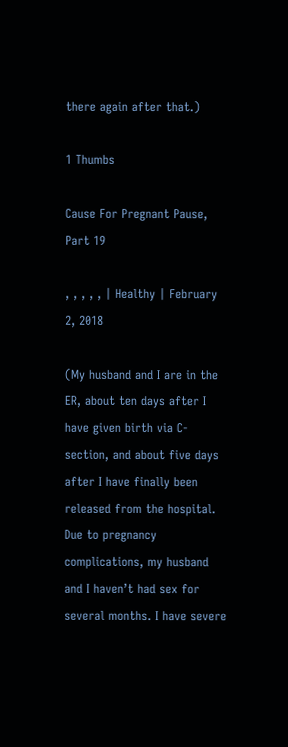there again after that.)

1 Thumbs

Cause For Pregnant Pause, Part 19

, , , , , | Healthy | February 2, 2018

(My husband and I are in the ER, about ten days after I have given birth via C-section, and about five days after I have finally been released from the hospital. Due to pregnancy complications, my husband and I haven’t had sex for several months. I have severe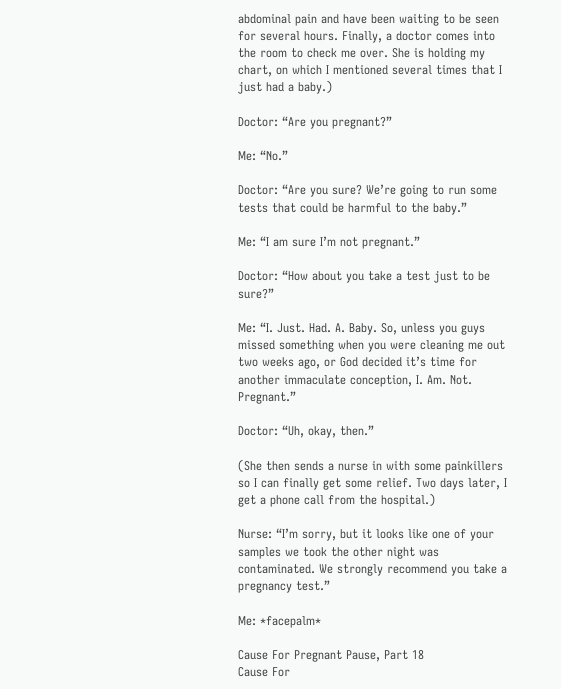abdominal pain and have been waiting to be seen for several hours. Finally, a doctor comes into the room to check me over. She is holding my chart, on which I mentioned several times that I just had a baby.)

Doctor: “Are you pregnant?”

Me: “No.”

Doctor: “Are you sure? We’re going to run some tests that could be harmful to the baby.”

Me: “I am sure I’m not pregnant.”

Doctor: “How about you take a test just to be sure?”

Me: “I. Just. Had. A. Baby. So, unless you guys missed something when you were cleaning me out two weeks ago, or God decided it’s time for another immaculate conception, I. Am. Not. Pregnant.”

Doctor: “Uh, okay, then.”

(She then sends a nurse in with some painkillers so I can finally get some relief. Two days later, I get a phone call from the hospital.)

Nurse: “I’m sorry, but it looks like one of your samples we took the other night was contaminated. We strongly recommend you take a pregnancy test.”

Me: *facepalm*

Cause For Pregnant Pause, Part 18
Cause For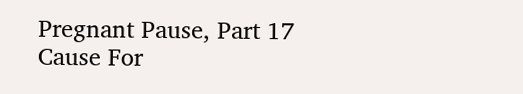Pregnant Pause, Part 17
Cause For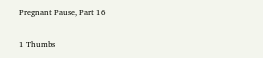Pregnant Pause, Part 16

1 Thumbs